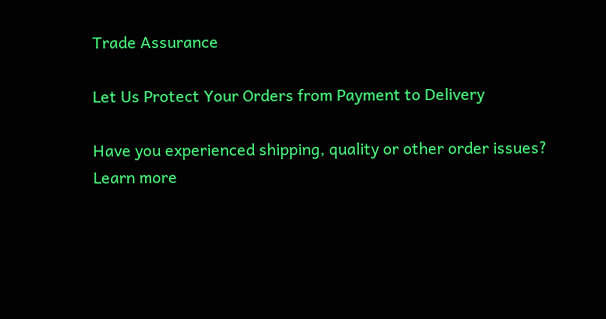Trade Assurance

Let Us Protect Your Orders from Payment to Delivery

Have you experienced shipping, quality or other order issues?
Learn more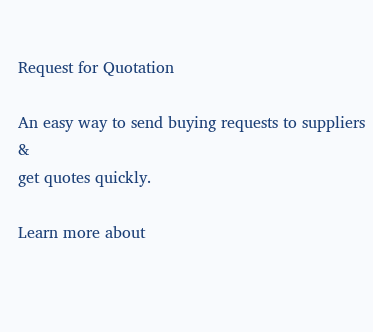Request for Quotation

An easy way to send buying requests to suppliers &
get quotes quickly.

Learn more about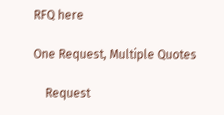RFQ here

One Request, Multiple Quotes

    Request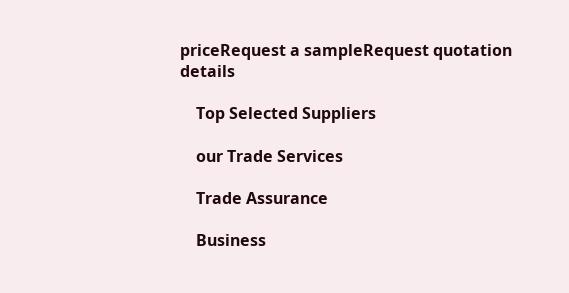priceRequest a sampleRequest quotation details

    Top Selected Suppliers

    our Trade Services

    Trade Assurance

    Business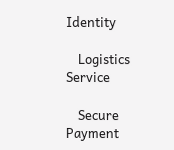Identity

    Logistics Service

    Secure Payment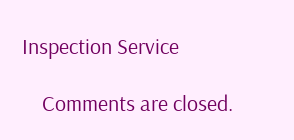Inspection Service

    Comments are closed.